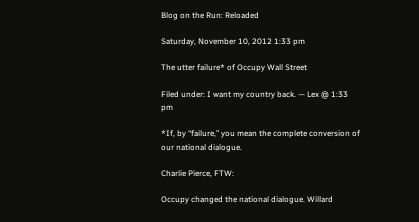Blog on the Run: Reloaded

Saturday, November 10, 2012 1:33 pm

The utter failure* of Occupy Wall Street

Filed under: I want my country back. — Lex @ 1:33 pm

*If, by “failure,” you mean the complete conversion of our national dialogue.

Charlie Pierce, FTW:

Occupy changed the national dialogue. Willard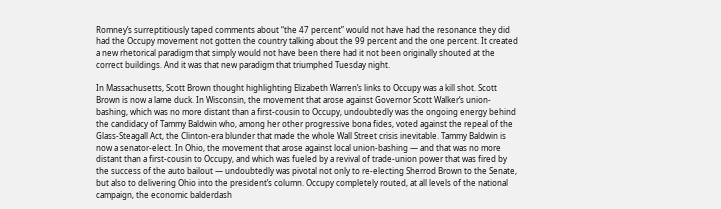Romney’s surreptitiously taped comments about “the 47 percent” would not have had the resonance they did had the Occupy movement not gotten the country talking about the 99 percent and the one percent. It created a new rhetorical paradigm that simply would not have been there had it not been originally shouted at the correct buildings. And it was that new paradigm that triumphed Tuesday night.

In Massachusetts, Scott Brown thought highlighting Elizabeth Warren’s links to Occupy was a kill shot. Scott Brown is now a lame duck. In Wisconsin, the movement that arose against Governor Scott Walker’s union-bashing, which was no more distant than a first-cousin to Occupy, undoubtedly was the ongoing energy behind the candidacy of Tammy Baldwin who, among her other progressive bona fides, voted against the repeal of the Glass-Steagall Act, the Clinton-era blunder that made the whole Wall Street crisis inevitable. Tammy Baldwin is now a senator-elect. In Ohio, the movement that arose against local union-bashing — and that was no more distant than a first-cousin to Occupy, and which was fueled by a revival of trade-union power that was fired by the success of the auto bailout — undoubtedly was pivotal not only to re-electing Sherrod Brown to the Senate, but also to delivering Ohio into the president’s column. Occupy completely routed, at all levels of the national campaign, the economic balderdash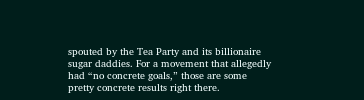spouted by the Tea Party and its billionaire sugar daddies. For a movement that allegedly had “no concrete goals,” those are some pretty concrete results right there.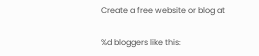Create a free website or blog at

%d bloggers like this: